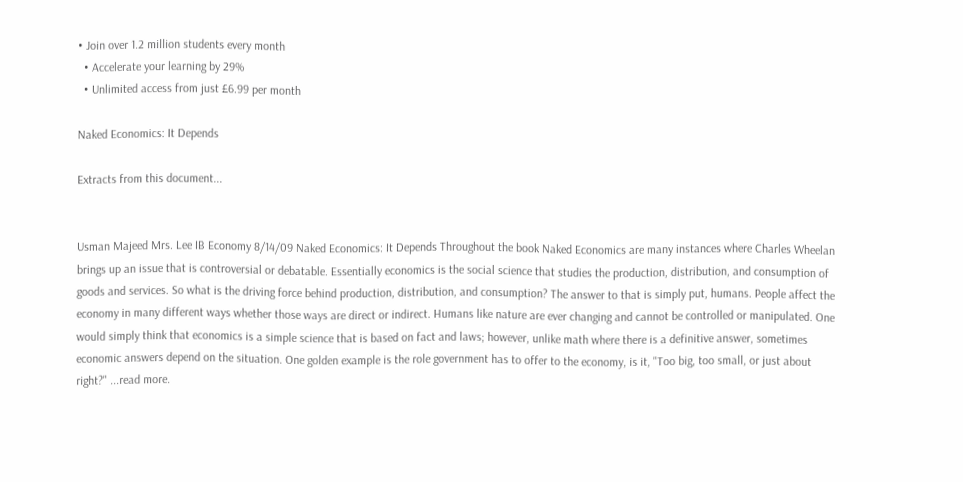• Join over 1.2 million students every month
  • Accelerate your learning by 29%
  • Unlimited access from just £6.99 per month

Naked Economics: It Depends

Extracts from this document...


Usman Majeed Mrs. Lee IB Economy 8/14/09 Naked Economics: It Depends Throughout the book Naked Economics are many instances where Charles Wheelan brings up an issue that is controversial or debatable. Essentially economics is the social science that studies the production, distribution, and consumption of goods and services. So what is the driving force behind production, distribution, and consumption? The answer to that is simply put, humans. People affect the economy in many different ways whether those ways are direct or indirect. Humans like nature are ever changing and cannot be controlled or manipulated. One would simply think that economics is a simple science that is based on fact and laws; however, unlike math where there is a definitive answer, sometimes economic answers depend on the situation. One golden example is the role government has to offer to the economy, is it, "Too big, too small, or just about right?" ...read more.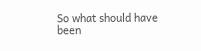So what should have been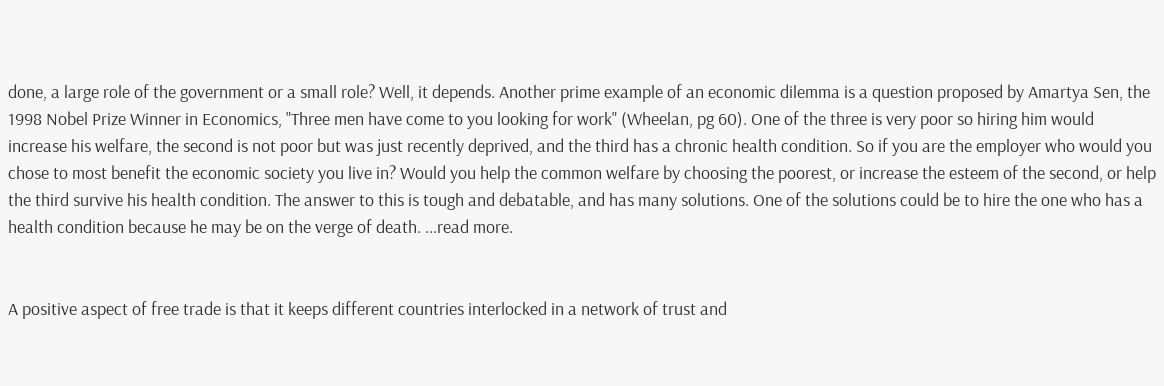done, a large role of the government or a small role? Well, it depends. Another prime example of an economic dilemma is a question proposed by Amartya Sen, the 1998 Nobel Prize Winner in Economics, "Three men have come to you looking for work" (Wheelan, pg 60). One of the three is very poor so hiring him would increase his welfare, the second is not poor but was just recently deprived, and the third has a chronic health condition. So if you are the employer who would you chose to most benefit the economic society you live in? Would you help the common welfare by choosing the poorest, or increase the esteem of the second, or help the third survive his health condition. The answer to this is tough and debatable, and has many solutions. One of the solutions could be to hire the one who has a health condition because he may be on the verge of death. ...read more.


A positive aspect of free trade is that it keeps different countries interlocked in a network of trust and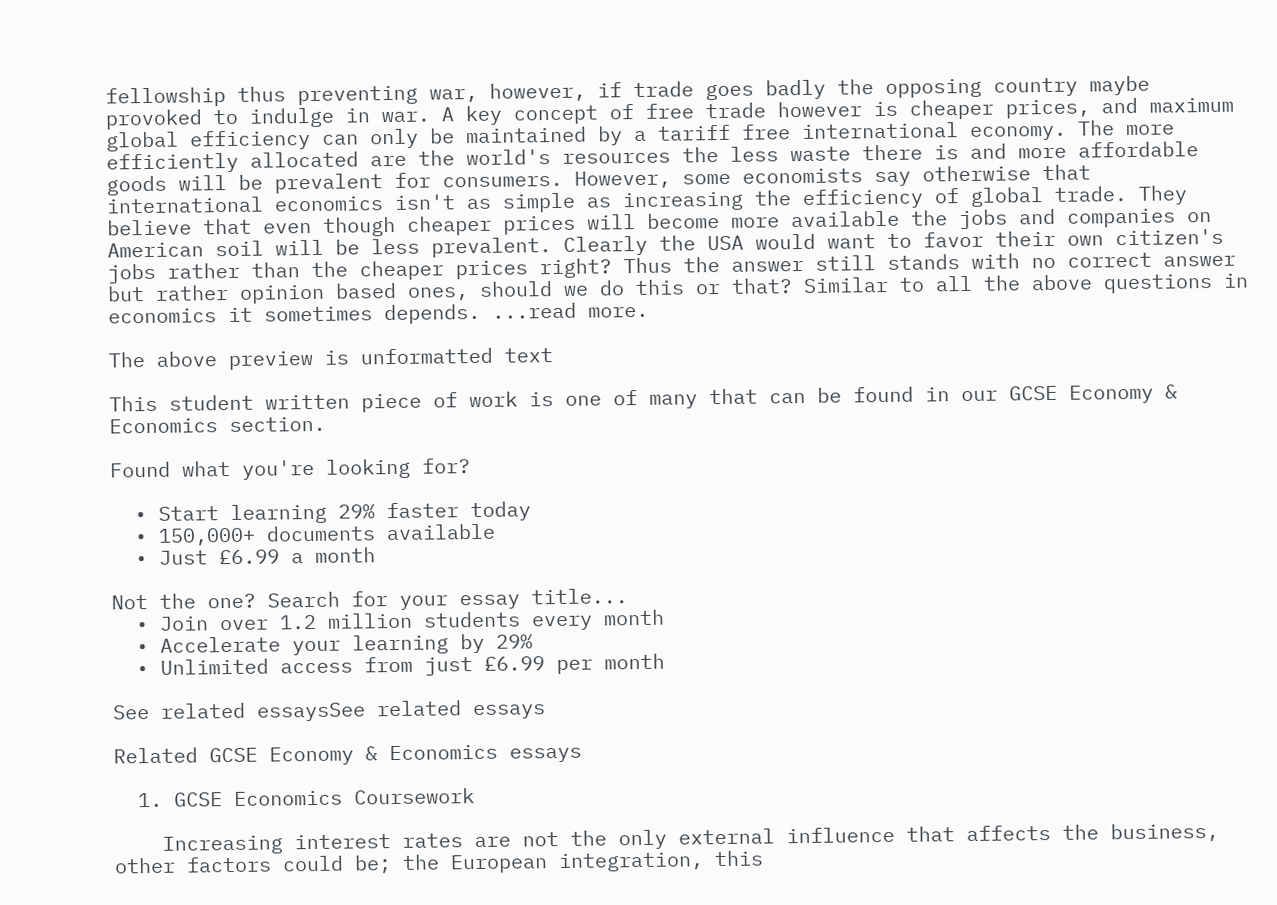fellowship thus preventing war, however, if trade goes badly the opposing country maybe provoked to indulge in war. A key concept of free trade however is cheaper prices, and maximum global efficiency can only be maintained by a tariff free international economy. The more efficiently allocated are the world's resources the less waste there is and more affordable goods will be prevalent for consumers. However, some economists say otherwise that international economics isn't as simple as increasing the efficiency of global trade. They believe that even though cheaper prices will become more available the jobs and companies on American soil will be less prevalent. Clearly the USA would want to favor their own citizen's jobs rather than the cheaper prices right? Thus the answer still stands with no correct answer but rather opinion based ones, should we do this or that? Similar to all the above questions in economics it sometimes depends. ...read more.

The above preview is unformatted text

This student written piece of work is one of many that can be found in our GCSE Economy & Economics section.

Found what you're looking for?

  • Start learning 29% faster today
  • 150,000+ documents available
  • Just £6.99 a month

Not the one? Search for your essay title...
  • Join over 1.2 million students every month
  • Accelerate your learning by 29%
  • Unlimited access from just £6.99 per month

See related essaysSee related essays

Related GCSE Economy & Economics essays

  1. GCSE Economics Coursework

    Increasing interest rates are not the only external influence that affects the business, other factors could be; the European integration, this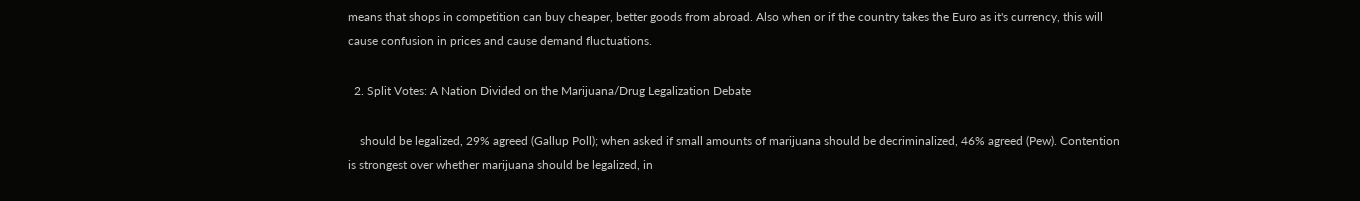means that shops in competition can buy cheaper, better goods from abroad. Also when or if the country takes the Euro as it's currency, this will cause confusion in prices and cause demand fluctuations.

  2. Split Votes: A Nation Divided on the Marijuana/Drug Legalization Debate

    should be legalized, 29% agreed (Gallup Poll); when asked if small amounts of marijuana should be decriminalized, 46% agreed (Pew). Contention is strongest over whether marijuana should be legalized, in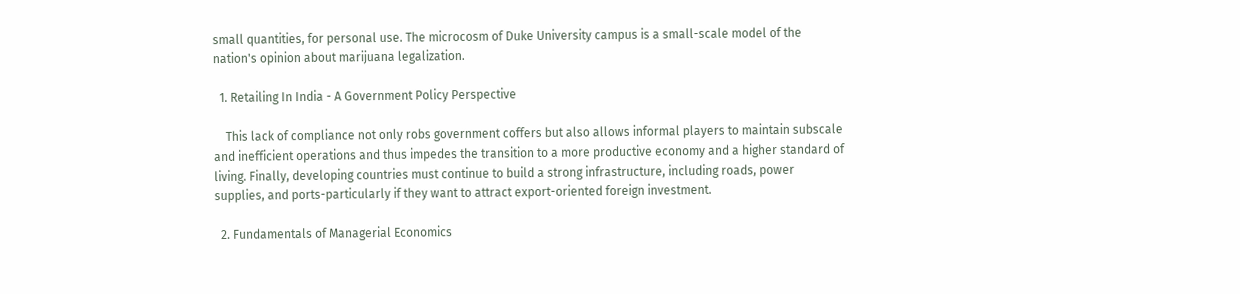small quantities, for personal use. The microcosm of Duke University campus is a small-scale model of the nation's opinion about marijuana legalization.

  1. Retailing In India - A Government Policy Perspective

    This lack of compliance not only robs government coffers but also allows informal players to maintain subscale and inefficient operations and thus impedes the transition to a more productive economy and a higher standard of living. Finally, developing countries must continue to build a strong infrastructure, including roads, power supplies, and ports-particularly if they want to attract export-oriented foreign investment.

  2. Fundamentals of Managerial Economics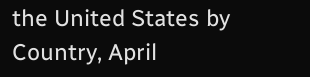the United States by Country, April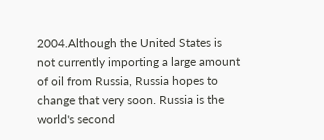2004.Although the United States is not currently importing a large amount of oil from Russia, Russia hopes to change that very soon. Russia is the world's second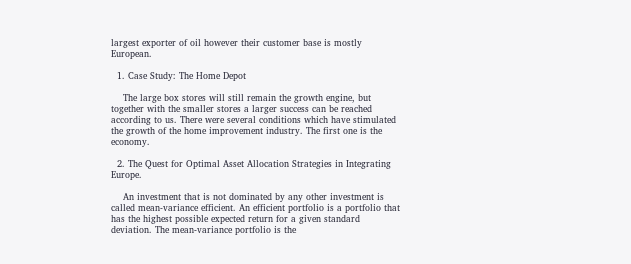largest exporter of oil however their customer base is mostly European.

  1. Case Study: The Home Depot

    The large box stores will still remain the growth engine, but together with the smaller stores a larger success can be reached according to us. There were several conditions which have stimulated the growth of the home improvement industry. The first one is the economy.

  2. The Quest for Optimal Asset Allocation Strategies in Integrating Europe.

    An investment that is not dominated by any other investment is called mean-variance efficient. An efficient portfolio is a portfolio that has the highest possible expected return for a given standard deviation. The mean-variance portfolio is the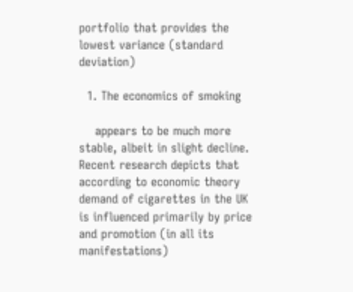portfolio that provides the lowest variance (standard deviation)

  1. The economics of smoking

    appears to be much more stable, albeit in slight decline. Recent research depicts that according to economic theory demand of cigarettes in the UK is influenced primarily by price and promotion (in all its manifestations)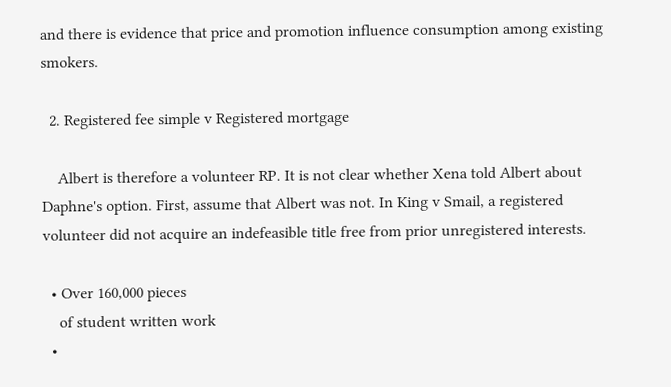and there is evidence that price and promotion influence consumption among existing smokers.

  2. Registered fee simple v Registered mortgage

    Albert is therefore a volunteer RP. It is not clear whether Xena told Albert about Daphne's option. First, assume that Albert was not. In King v Smail, a registered volunteer did not acquire an indefeasible title free from prior unregistered interests.

  • Over 160,000 pieces
    of student written work
  •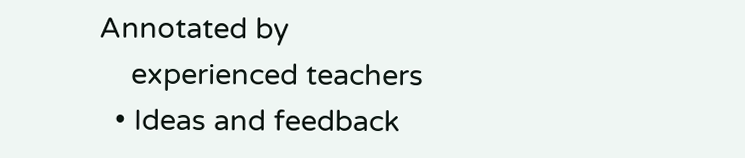Annotated by
    experienced teachers
  • Ideas and feedback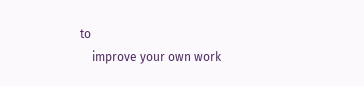to
    improve your own work